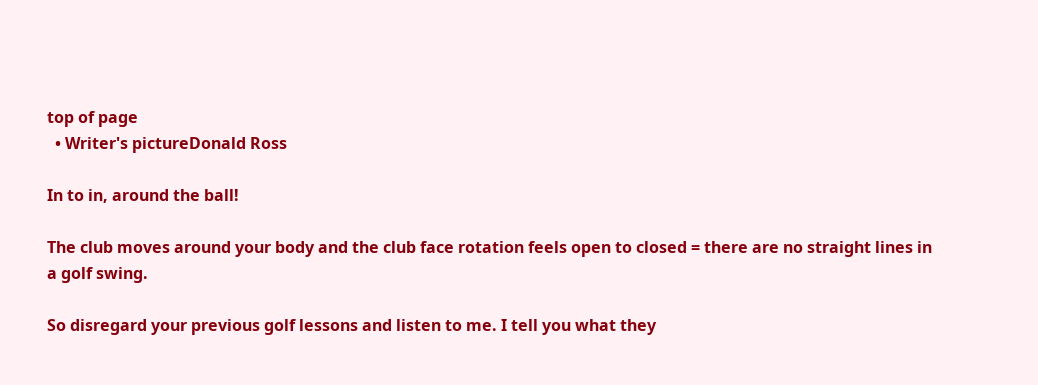top of page
  • Writer's pictureDonald Ross

In to in, around the ball!

The club moves around your body and the club face rotation feels open to closed = there are no straight lines in a golf swing.

So disregard your previous golf lessons and listen to me. I tell you what they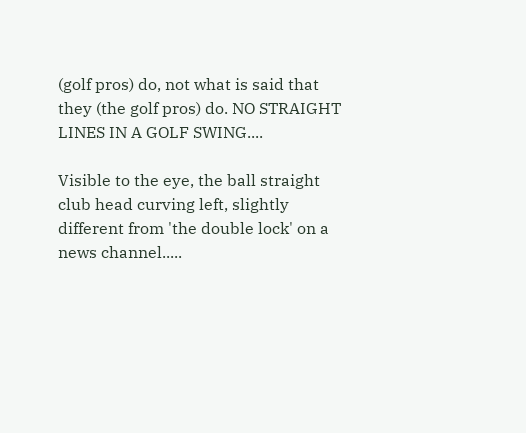(golf pros) do, not what is said that they (the golf pros) do. NO STRAIGHT LINES IN A GOLF SWING....

Visible to the eye, the ball straight club head curving left, slightly different from 'the double lock' on a news channel.....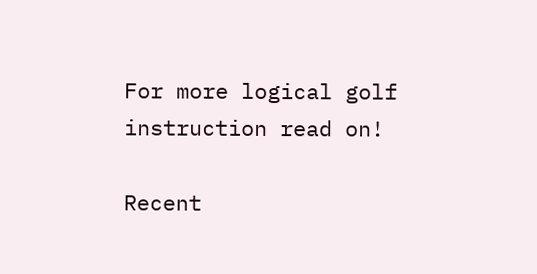For more logical golf instruction read on!

Recent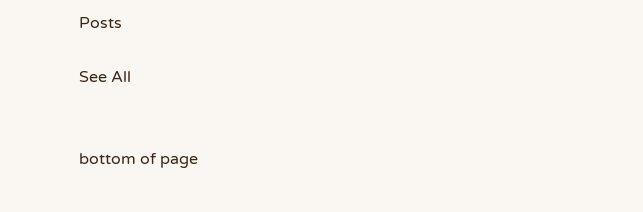Posts

See All


bottom of page